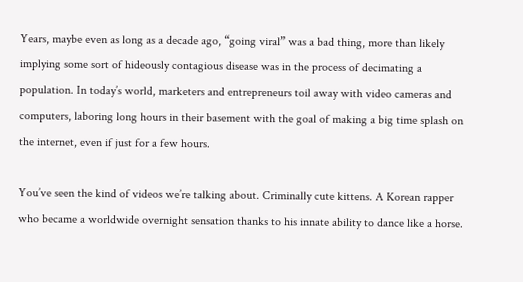Years, maybe even as long as a decade ago, “going viral” was a bad thing, more than likely implying some sort of hideously contagious disease was in the process of decimating a population. In today’s world, marketers and entrepreneurs toil away with video cameras and computers, laboring long hours in their basement with the goal of making a big time splash on the internet, even if just for a few hours.

You’ve seen the kind of videos we’re talking about. Criminally cute kittens. A Korean rapper who became a worldwide overnight sensation thanks to his innate ability to dance like a horse.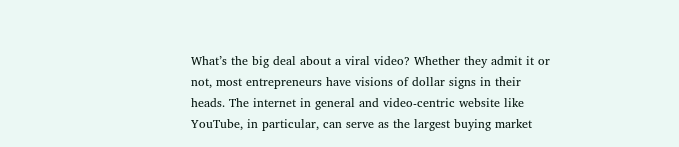What’s the big deal about a viral video? Whether they admit it or not, most entrepreneurs have visions of dollar signs in their heads. The internet in general and video-centric website like YouTube, in particular, can serve as the largest buying market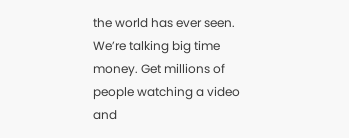the world has ever seen. We’re talking big time money. Get millions of people watching a video and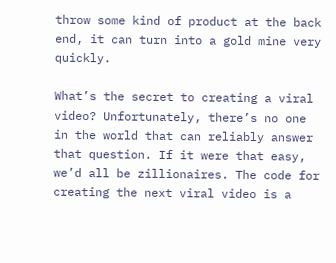throw some kind of product at the back end, it can turn into a gold mine very quickly.

What’s the secret to creating a viral video? Unfortunately, there’s no one in the world that can reliably answer that question. If it were that easy, we’d all be zillionaires. The code for creating the next viral video is a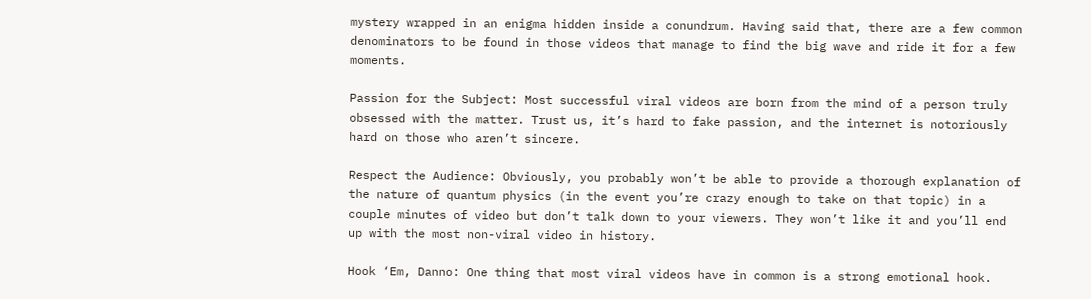mystery wrapped in an enigma hidden inside a conundrum. Having said that, there are a few common denominators to be found in those videos that manage to find the big wave and ride it for a few moments.

Passion for the Subject: Most successful viral videos are born from the mind of a person truly obsessed with the matter. Trust us, it’s hard to fake passion, and the internet is notoriously hard on those who aren’t sincere.

Respect the Audience: Obviously, you probably won’t be able to provide a thorough explanation of the nature of quantum physics (in the event you’re crazy enough to take on that topic) in a couple minutes of video but don’t talk down to your viewers. They won’t like it and you’ll end up with the most non-viral video in history.

Hook ‘Em, Danno: One thing that most viral videos have in common is a strong emotional hook.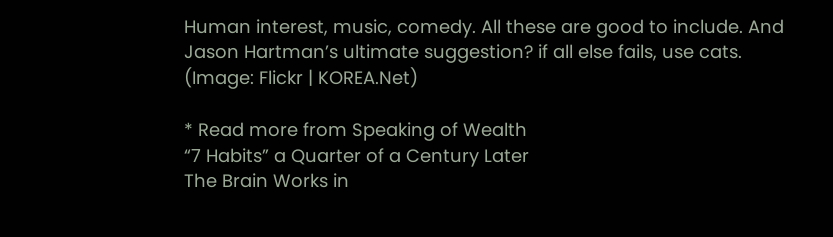Human interest, music, comedy. All these are good to include. And Jason Hartman’s ultimate suggestion? if all else fails, use cats. (Image: Flickr | KOREA.Net)

* Read more from Speaking of Wealth
“7 Habits” a Quarter of a Century Later
The Brain Works in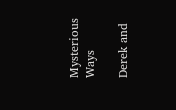Mysterious Ways

Derek and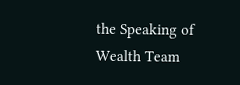the Speaking of Wealth Team